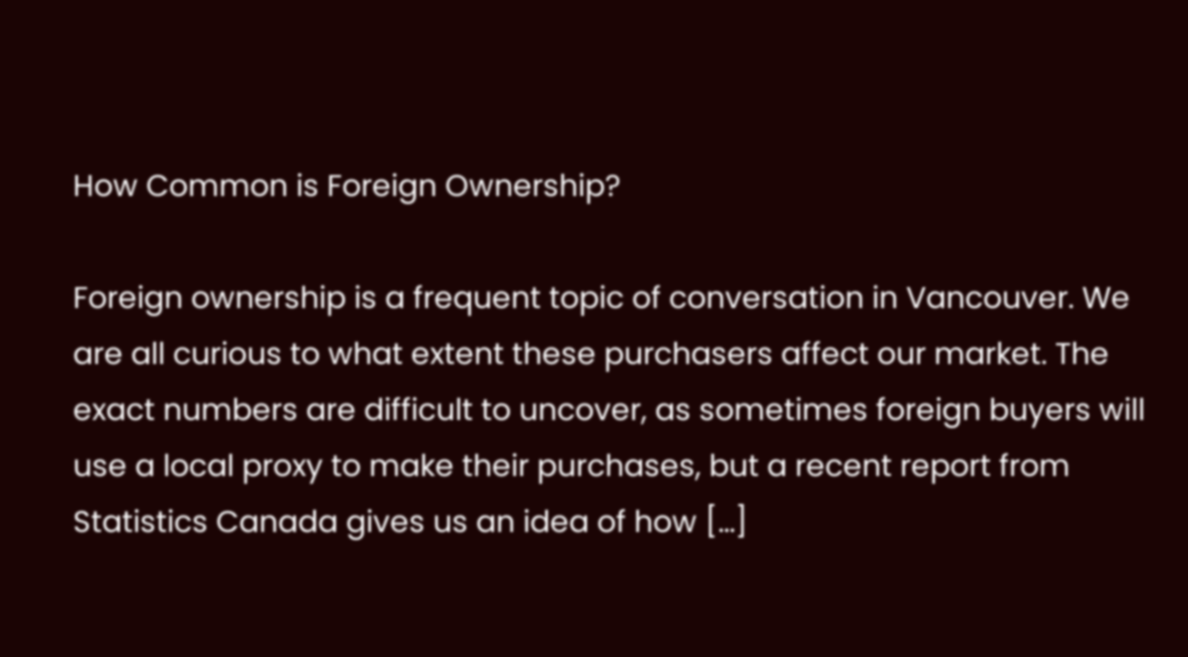How Common is Foreign Ownership?

Foreign ownership is a frequent topic of conversation in Vancouver. We are all curious to what extent these purchasers affect our market. The exact numbers are difficult to uncover, as sometimes foreign buyers will use a local proxy to make their purchases, but a recent report from Statistics Canada gives us an idea of how […]